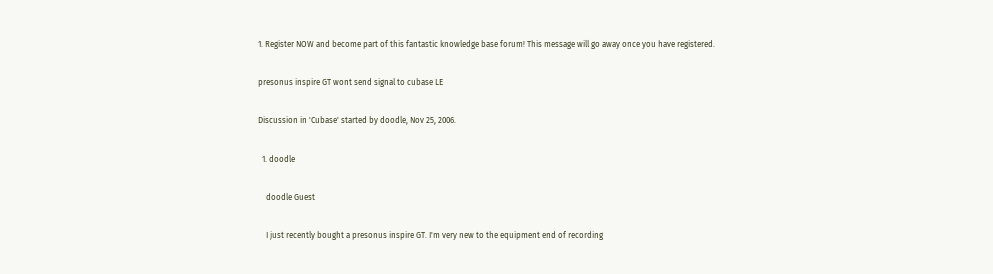1. Register NOW and become part of this fantastic knowledge base forum! This message will go away once you have registered.

presonus inspire GT wont send signal to cubase LE

Discussion in 'Cubase' started by doodle, Nov 25, 2006.

  1. doodle

    doodle Guest

    I just recently bought a presonus inspire GT. I'm very new to the equipment end of recording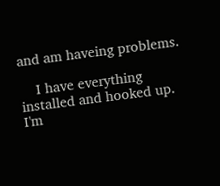and am haveing problems.

    I have everything installed and hooked up. I'm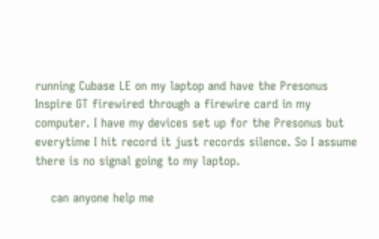running Cubase LE on my laptop and have the Presonus Inspire GT firewired through a firewire card in my computer. I have my devices set up for the Presonus but everytime I hit record it just records silence. So I assume there is no signal going to my laptop.

    can anyone help me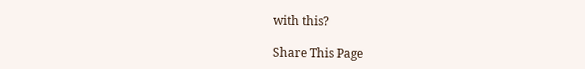with this?

Share This Page